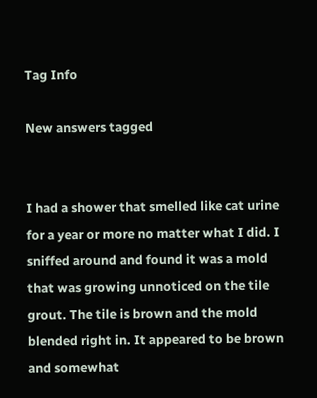Tag Info

New answers tagged


I had a shower that smelled like cat urine for a year or more no matter what I did. I sniffed around and found it was a mold that was growing unnoticed on the tile grout. The tile is brown and the mold blended right in. It appeared to be brown and somewhat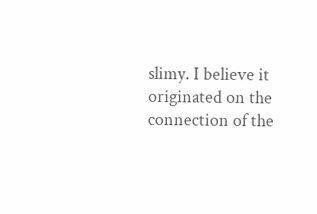slimy. I believe it originated on the connection of the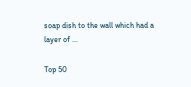soap dish to the wall which had a layer of ...

Top 50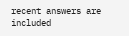recent answers are included